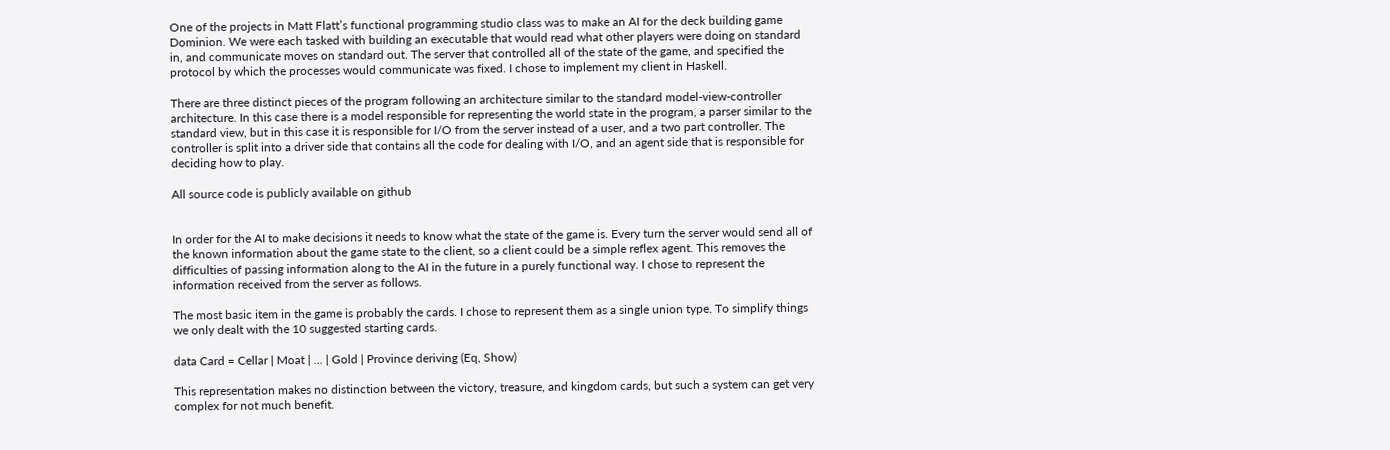One of the projects in Matt Flatt’s functional programming studio class was to make an AI for the deck building game Dominion. We were each tasked with building an executable that would read what other players were doing on standard in, and communicate moves on standard out. The server that controlled all of the state of the game, and specified the protocol by which the processes would communicate was fixed. I chose to implement my client in Haskell.

There are three distinct pieces of the program following an architecture similar to the standard model-view-controller architecture. In this case there is a model responsible for representing the world state in the program, a parser similar to the standard view, but in this case it is responsible for I/O from the server instead of a user, and a two part controller. The controller is split into a driver side that contains all the code for dealing with I/O, and an agent side that is responsible for deciding how to play.

All source code is publicly available on github


In order for the AI to make decisions it needs to know what the state of the game is. Every turn the server would send all of the known information about the game state to the client, so a client could be a simple reflex agent. This removes the difficulties of passing information along to the AI in the future in a purely functional way. I chose to represent the information received from the server as follows.

The most basic item in the game is probably the cards. I chose to represent them as a single union type. To simplify things we only dealt with the 10 suggested starting cards.

data Card = Cellar | Moat | ... | Gold | Province deriving (Eq, Show)

This representation makes no distinction between the victory, treasure, and kingdom cards, but such a system can get very complex for not much benefit.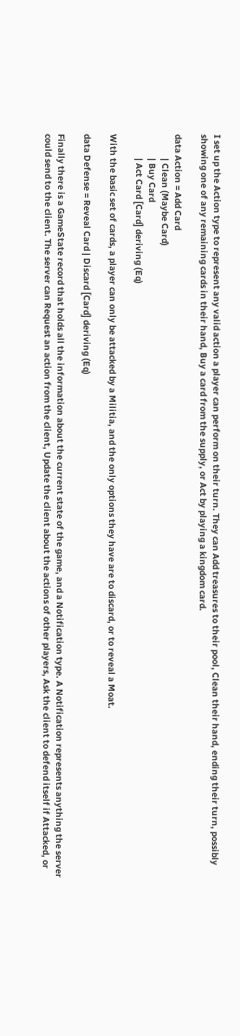I set up the Action type to represent any valid action a player can perform on their turn. They can Add treasures to their pool, Clean their hand, ending their turn, possibly showing one of any remaining cards in their hand, Buy a card from the supply, or Act by playing a kingdom card.

data Action = Add Card
            | Clean (Maybe Card)
            | Buy Card
            | Act Card [Card] deriving (Eq)

With the basic set of cards, a player can only be attacked by a Militia, and the only options they have are to discard, or to reveal a Moat.

data Defense = Reveal Card | Discard [Card] deriving (Eq)

Finally there is a GameState record that holds all the information about the current state of the game, and a Notification type. A Notification represents anything the server could send to the client. The server can Request an action from the client, Update the client about the actions of other players, Ask the client to defend itself if Attacked, or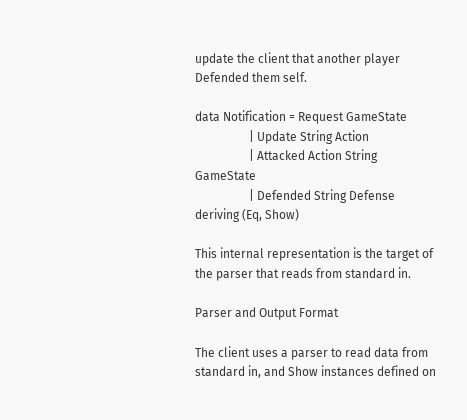update the client that another player Defended them self.

data Notification = Request GameState
                  | Update String Action
                  | Attacked Action String GameState
                  | Defended String Defense deriving (Eq, Show)

This internal representation is the target of the parser that reads from standard in.

Parser and Output Format

The client uses a parser to read data from standard in, and Show instances defined on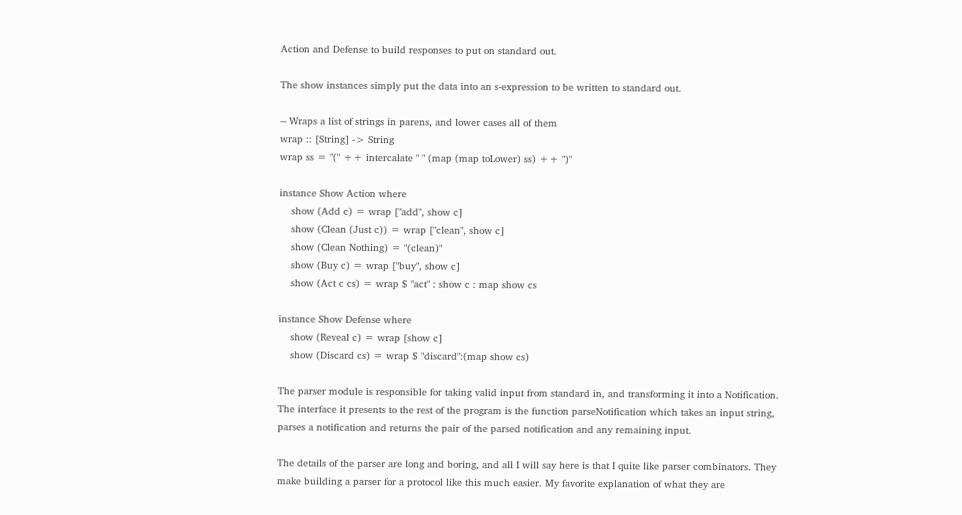Action and Defense to build responses to put on standard out.

The show instances simply put the data into an s-expression to be written to standard out.

-- Wraps a list of strings in parens, and lower cases all of them
wrap :: [String] -> String
wrap ss = "(" ++ intercalate " " (map (map toLower) ss) ++ ")"

instance Show Action where
    show (Add c) = wrap ["add", show c]
    show (Clean (Just c)) = wrap ["clean", show c]
    show (Clean Nothing) = "(clean)"
    show (Buy c) = wrap ["buy", show c]
    show (Act c cs) = wrap $ "act" : show c : map show cs

instance Show Defense where
    show (Reveal c) = wrap [show c]
    show (Discard cs) = wrap $ "discard":(map show cs)

The parser module is responsible for taking valid input from standard in, and transforming it into a Notification. The interface it presents to the rest of the program is the function parseNotification which takes an input string, parses a notification and returns the pair of the parsed notification and any remaining input.

The details of the parser are long and boring, and all I will say here is that I quite like parser combinators. They make building a parser for a protocol like this much easier. My favorite explanation of what they are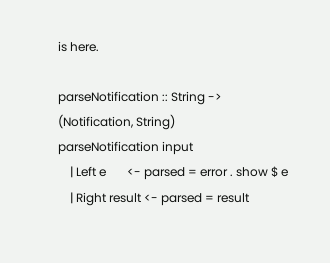is here.

parseNotification :: String -> (Notification, String)
parseNotification input
    | Left e       <- parsed = error . show $ e
    | Right result <- parsed = result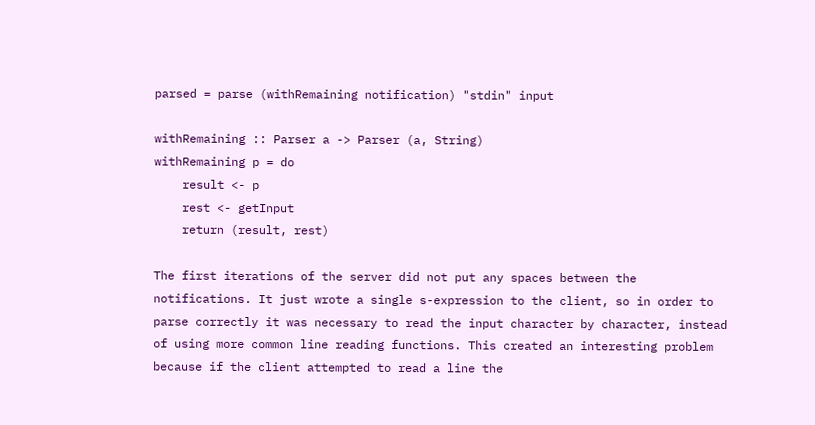parsed = parse (withRemaining notification) "stdin" input

withRemaining :: Parser a -> Parser (a, String)
withRemaining p = do
    result <- p
    rest <- getInput
    return (result, rest)

The first iterations of the server did not put any spaces between the notifications. It just wrote a single s-expression to the client, so in order to parse correctly it was necessary to read the input character by character, instead of using more common line reading functions. This created an interesting problem because if the client attempted to read a line the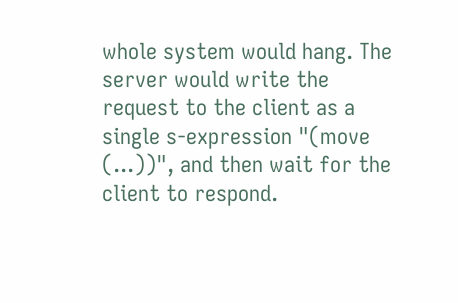whole system would hang. The server would write the request to the client as a single s-expression "(move (...))", and then wait for the client to respond.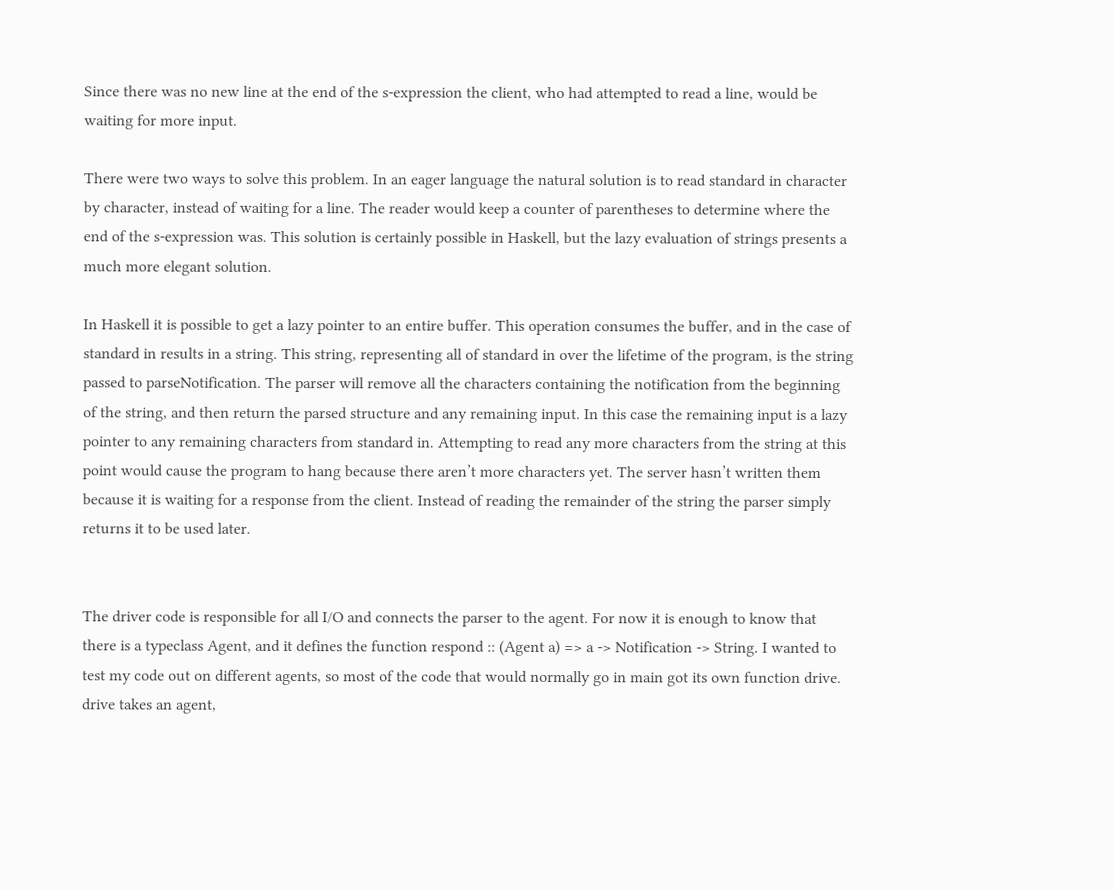Since there was no new line at the end of the s-expression the client, who had attempted to read a line, would be waiting for more input.

There were two ways to solve this problem. In an eager language the natural solution is to read standard in character by character, instead of waiting for a line. The reader would keep a counter of parentheses to determine where the end of the s-expression was. This solution is certainly possible in Haskell, but the lazy evaluation of strings presents a much more elegant solution.

In Haskell it is possible to get a lazy pointer to an entire buffer. This operation consumes the buffer, and in the case of standard in results in a string. This string, representing all of standard in over the lifetime of the program, is the string passed to parseNotification. The parser will remove all the characters containing the notification from the beginning of the string, and then return the parsed structure and any remaining input. In this case the remaining input is a lazy pointer to any remaining characters from standard in. Attempting to read any more characters from the string at this point would cause the program to hang because there aren’t more characters yet. The server hasn’t written them because it is waiting for a response from the client. Instead of reading the remainder of the string the parser simply returns it to be used later.


The driver code is responsible for all I/O and connects the parser to the agent. For now it is enough to know that there is a typeclass Agent, and it defines the function respond :: (Agent a) => a -> Notification -> String. I wanted to test my code out on different agents, so most of the code that would normally go in main got its own function drive. drive takes an agent,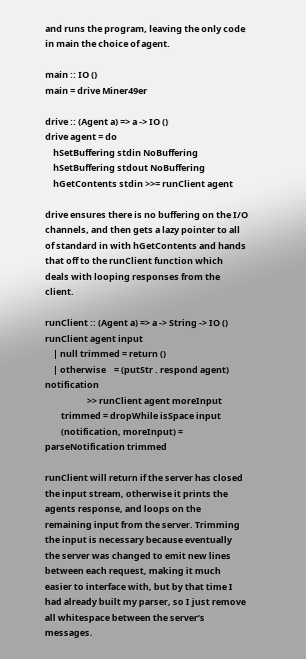and runs the program, leaving the only code in main the choice of agent.

main :: IO ()
main = drive Miner49er

drive :: (Agent a) => a -> IO ()
drive agent = do
    hSetBuffering stdin NoBuffering
    hSetBuffering stdout NoBuffering
    hGetContents stdin >>= runClient agent

drive ensures there is no buffering on the I/O channels, and then gets a lazy pointer to all of standard in with hGetContents and hands that off to the runClient function which deals with looping responses from the client.

runClient :: (Agent a) => a -> String -> IO ()
runClient agent input
    | null trimmed = return ()
    | otherwise    = (putStr . respond agent) notification
                     >> runClient agent moreInput
        trimmed = dropWhile isSpace input
        (notification, moreInput) = parseNotification trimmed

runClient will return if the server has closed the input stream, otherwise it prints the agents response, and loops on the remaining input from the server. Trimming the input is necessary because eventually the server was changed to emit new lines between each request, making it much easier to interface with, but by that time I had already built my parser, so I just remove all whitespace between the server’s messages.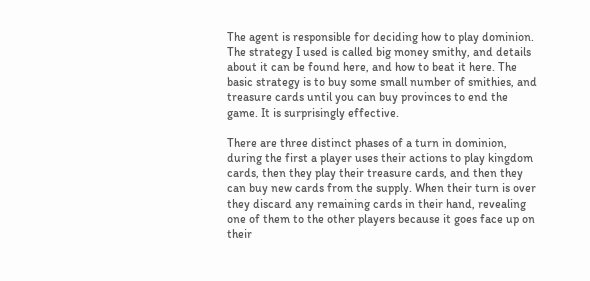The agent is responsible for deciding how to play dominion. The strategy I used is called big money smithy, and details about it can be found here, and how to beat it here. The basic strategy is to buy some small number of smithies, and treasure cards until you can buy provinces to end the game. It is surprisingly effective.

There are three distinct phases of a turn in dominion, during the first a player uses their actions to play kingdom cards, then they play their treasure cards, and then they can buy new cards from the supply. When their turn is over they discard any remaining cards in their hand, revealing one of them to the other players because it goes face up on their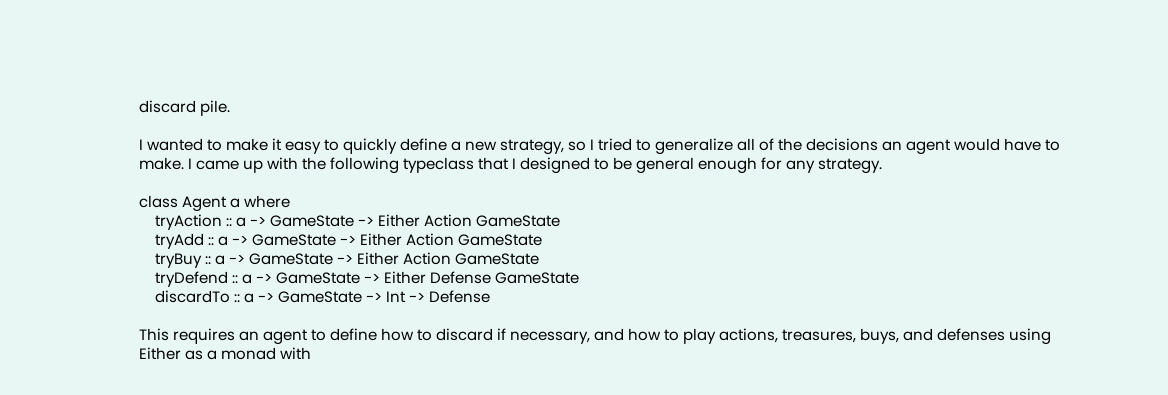discard pile.

I wanted to make it easy to quickly define a new strategy, so I tried to generalize all of the decisions an agent would have to make. I came up with the following typeclass that I designed to be general enough for any strategy.

class Agent a where
    tryAction :: a -> GameState -> Either Action GameState
    tryAdd :: a -> GameState -> Either Action GameState
    tryBuy :: a -> GameState -> Either Action GameState
    tryDefend :: a -> GameState -> Either Defense GameState
    discardTo :: a -> GameState -> Int -> Defense

This requires an agent to define how to discard if necessary, and how to play actions, treasures, buys, and defenses using Either as a monad with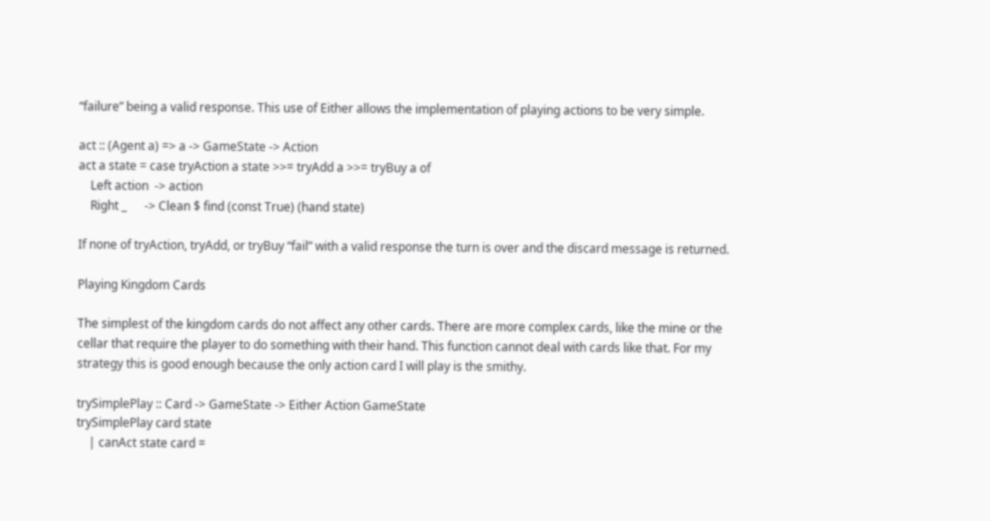“failure” being a valid response. This use of Either allows the implementation of playing actions to be very simple.

act :: (Agent a) => a -> GameState -> Action
act a state = case tryAction a state >>= tryAdd a >>= tryBuy a of
    Left action  -> action
    Right _      -> Clean $ find (const True) (hand state)

If none of tryAction, tryAdd, or tryBuy “fail” with a valid response the turn is over and the discard message is returned.

Playing Kingdom Cards

The simplest of the kingdom cards do not affect any other cards. There are more complex cards, like the mine or the cellar that require the player to do something with their hand. This function cannot deal with cards like that. For my strategy this is good enough because the only action card I will play is the smithy.

trySimplePlay :: Card -> GameState -> Either Action GameState
trySimplePlay card state
    | canAct state card =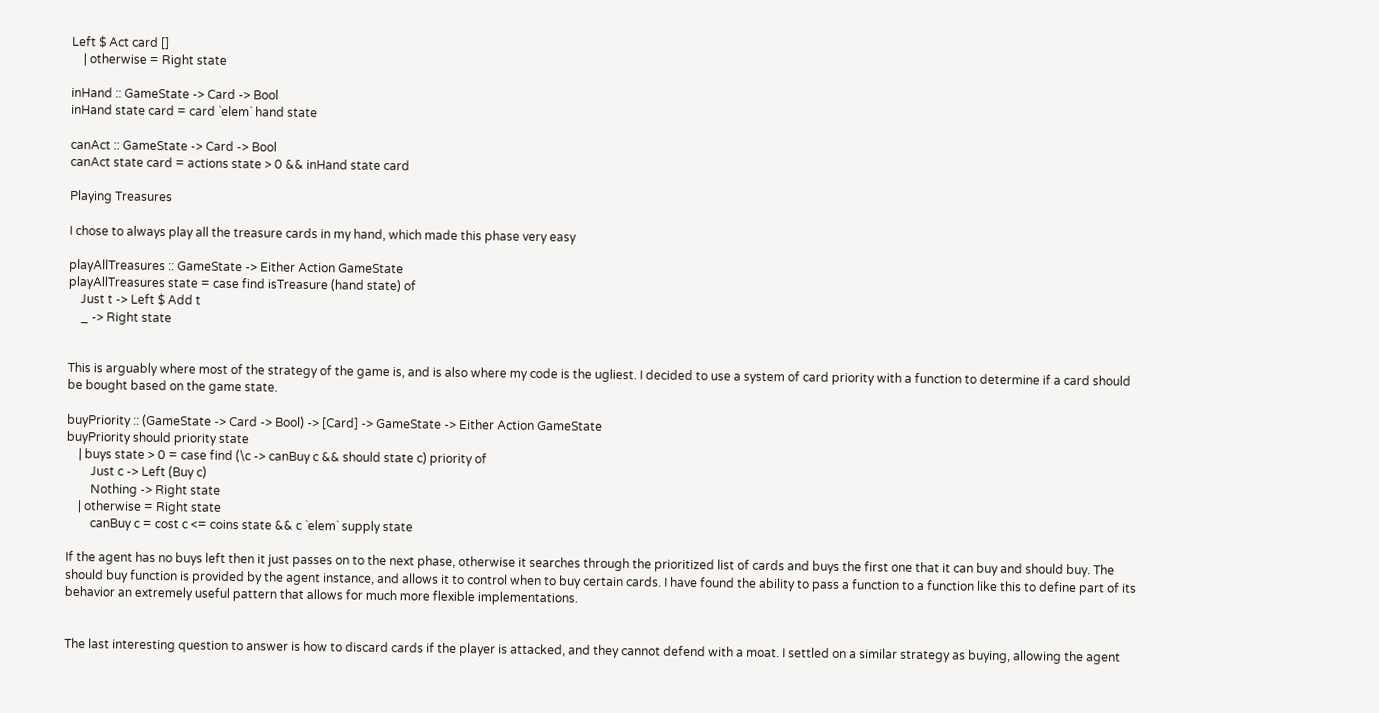Left $ Act card []
    | otherwise = Right state

inHand :: GameState -> Card -> Bool
inHand state card = card `elem` hand state

canAct :: GameState -> Card -> Bool
canAct state card = actions state > 0 && inHand state card

Playing Treasures

I chose to always play all the treasure cards in my hand, which made this phase very easy

playAllTreasures :: GameState -> Either Action GameState
playAllTreasures state = case find isTreasure (hand state) of
    Just t -> Left $ Add t
    _ -> Right state


This is arguably where most of the strategy of the game is, and is also where my code is the ugliest. I decided to use a system of card priority with a function to determine if a card should be bought based on the game state.

buyPriority :: (GameState -> Card -> Bool) -> [Card] -> GameState -> Either Action GameState
buyPriority should priority state
    | buys state > 0 = case find (\c -> canBuy c && should state c) priority of
        Just c -> Left (Buy c)
        Nothing -> Right state
    | otherwise = Right state
        canBuy c = cost c <= coins state && c `elem` supply state

If the agent has no buys left then it just passes on to the next phase, otherwise it searches through the prioritized list of cards and buys the first one that it can buy and should buy. The should buy function is provided by the agent instance, and allows it to control when to buy certain cards. I have found the ability to pass a function to a function like this to define part of its behavior an extremely useful pattern that allows for much more flexible implementations.


The last interesting question to answer is how to discard cards if the player is attacked, and they cannot defend with a moat. I settled on a similar strategy as buying, allowing the agent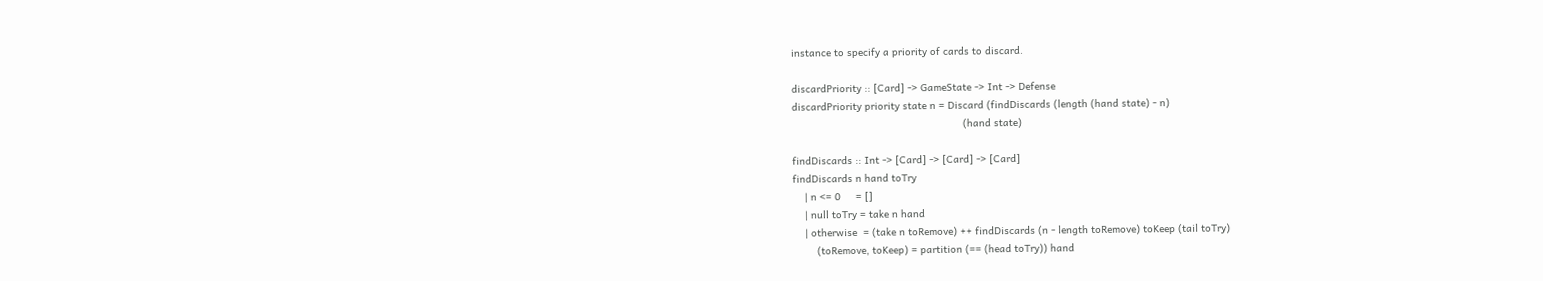instance to specify a priority of cards to discard.

discardPriority :: [Card] -> GameState -> Int -> Defense
discardPriority priority state n = Discard (findDiscards (length (hand state) - n)
                                                         (hand state)

findDiscards :: Int -> [Card] -> [Card] -> [Card]
findDiscards n hand toTry
    | n <= 0     = []
    | null toTry = take n hand
    | otherwise  = (take n toRemove) ++ findDiscards (n - length toRemove) toKeep (tail toTry)
        (toRemove, toKeep) = partition (== (head toTry)) hand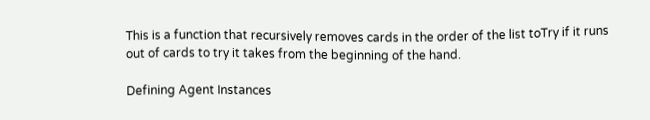This is a function that recursively removes cards in the order of the list toTry if it runs out of cards to try it takes from the beginning of the hand.

Defining Agent Instances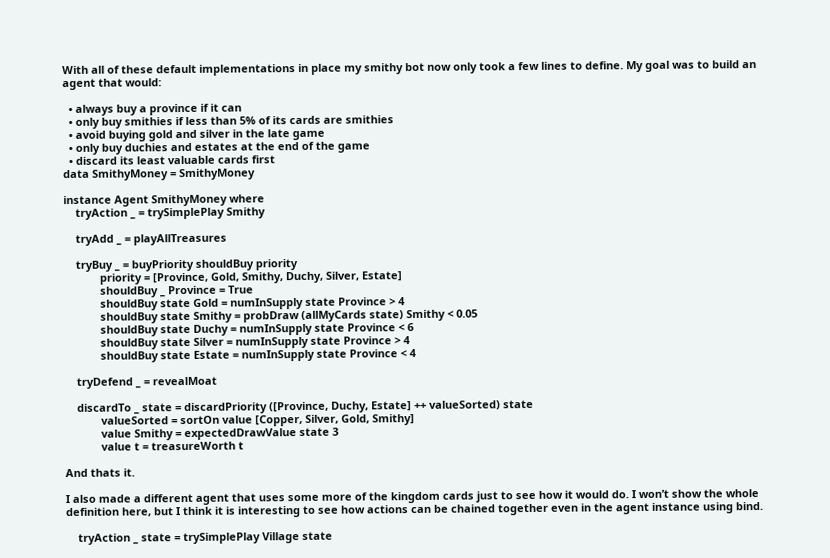With all of these default implementations in place my smithy bot now only took a few lines to define. My goal was to build an agent that would:

  • always buy a province if it can
  • only buy smithies if less than 5% of its cards are smithies
  • avoid buying gold and silver in the late game
  • only buy duchies and estates at the end of the game
  • discard its least valuable cards first
data SmithyMoney = SmithyMoney

instance Agent SmithyMoney where
    tryAction _ = trySimplePlay Smithy

    tryAdd _ = playAllTreasures

    tryBuy _ = buyPriority shouldBuy priority
            priority = [Province, Gold, Smithy, Duchy, Silver, Estate]
            shouldBuy _ Province = True
            shouldBuy state Gold = numInSupply state Province > 4
            shouldBuy state Smithy = probDraw (allMyCards state) Smithy < 0.05
            shouldBuy state Duchy = numInSupply state Province < 6
            shouldBuy state Silver = numInSupply state Province > 4
            shouldBuy state Estate = numInSupply state Province < 4

    tryDefend _ = revealMoat

    discardTo _ state = discardPriority ([Province, Duchy, Estate] ++ valueSorted) state
            valueSorted = sortOn value [Copper, Silver, Gold, Smithy]
            value Smithy = expectedDrawValue state 3
            value t = treasureWorth t

And thats it.

I also made a different agent that uses some more of the kingdom cards just to see how it would do. I won’t show the whole definition here, but I think it is interesting to see how actions can be chained together even in the agent instance using bind.

    tryAction _ state = trySimplePlay Village state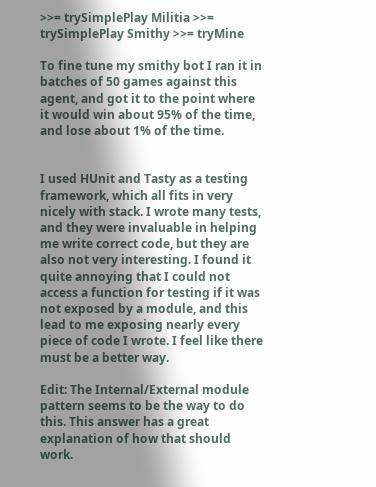>>= trySimplePlay Militia >>= trySimplePlay Smithy >>= tryMine

To fine tune my smithy bot I ran it in batches of 50 games against this agent, and got it to the point where it would win about 95% of the time, and lose about 1% of the time.


I used HUnit and Tasty as a testing framework, which all fits in very nicely with stack. I wrote many tests, and they were invaluable in helping me write correct code, but they are also not very interesting. I found it quite annoying that I could not access a function for testing if it was not exposed by a module, and this lead to me exposing nearly every piece of code I wrote. I feel like there must be a better way.

Edit: The Internal/External module pattern seems to be the way to do this. This answer has a great explanation of how that should work.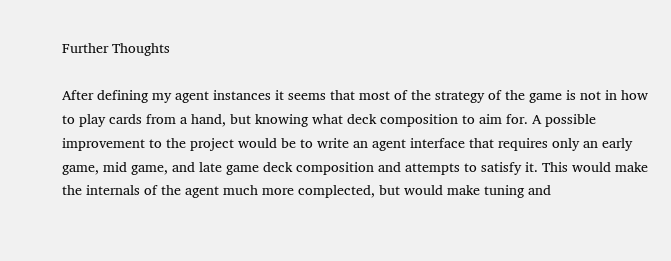Further Thoughts

After defining my agent instances it seems that most of the strategy of the game is not in how to play cards from a hand, but knowing what deck composition to aim for. A possible improvement to the project would be to write an agent interface that requires only an early game, mid game, and late game deck composition and attempts to satisfy it. This would make the internals of the agent much more complected, but would make tuning and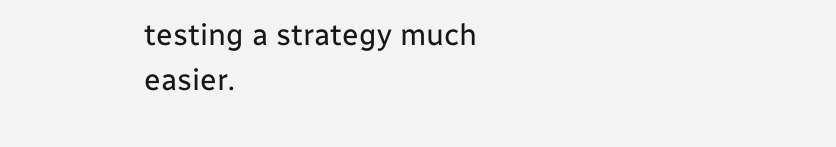testing a strategy much easier.